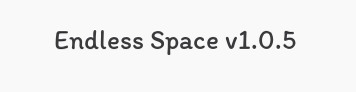Endless Space v1.0.5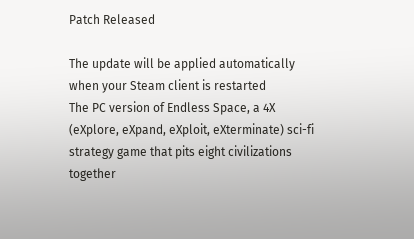Patch Released

The update will be applied automatically when your Steam client is restarted
The PC version of Endless Space, a 4X (eXplore, eXpand, eXploit, eXterminate) sci-fi strategy game that pits eight civilizations together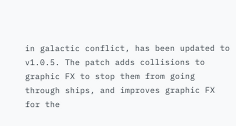in galactic conflict, has been updated to v1.0.5. The patch adds collisions to graphic FX to stop them from going through ships, and improves graphic FX for the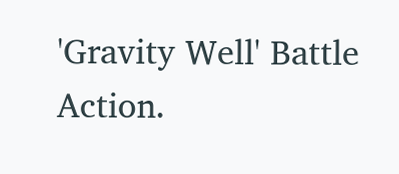'Gravity Well' Battle Action.